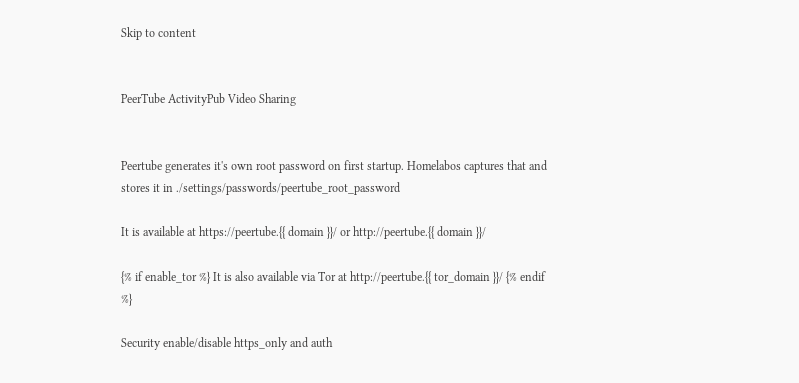Skip to content


PeerTube ActivityPub Video Sharing


Peertube generates it's own root password on first startup. Homelabos captures that and stores it in ./settings/passwords/peertube_root_password

It is available at https://peertube.{{ domain }}/ or http://peertube.{{ domain }}/

{% if enable_tor %} It is also available via Tor at http://peertube.{{ tor_domain }}/ {% endif %}

Security enable/disable https_only and auth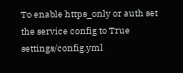To enable https_only or auth set the service config to True settings/config.yml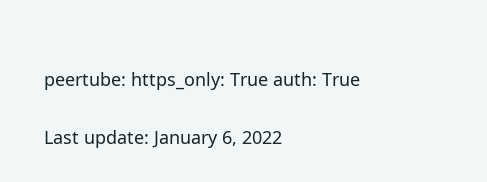peertube: https_only: True auth: True

Last update: January 6, 2022